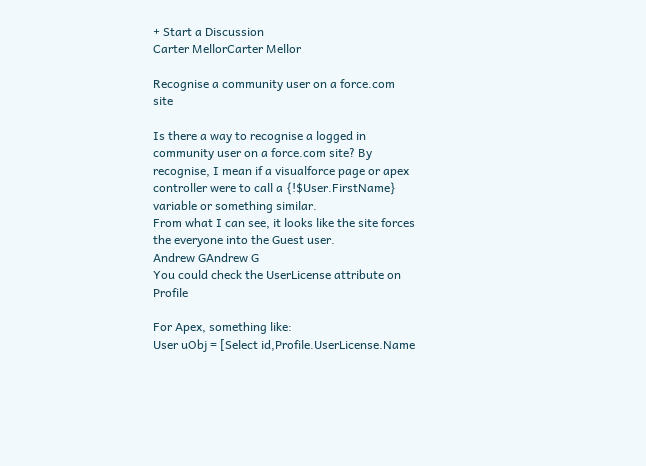+ Start a Discussion
Carter MellorCarter Mellor

Recognise a community user on a force.com site

Is there a way to recognise a logged in community user on a force.com site? By recognise, I mean if a visualforce page or apex controller were to call a {!$User.FirstName} variable or something similar.
From what I can see, it looks like the site forces the everyone into the Guest user.
Andrew GAndrew G
You could check the UserLicense attribute on Profile

For Apex, something like:
User uObj = [Select id,Profile.UserLicense.Name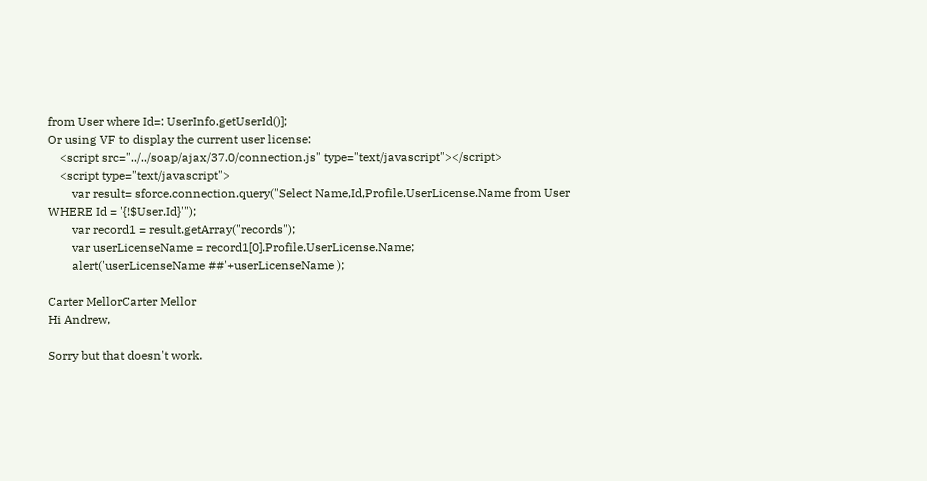from User where Id=: UserInfo.getUserId()];
Or using VF to display the current user license:
    <script src="../../soap/ajax/37.0/connection.js" type="text/javascript"></script>
    <script type="text/javascript">
        var result= sforce.connection.query("Select Name,Id,Profile.UserLicense.Name from User WHERE Id = '{!$User.Id}'");
        var record1 = result.getArray("records");
        var userLicenseName = record1[0].Profile.UserLicense.Name;
        alert('userLicenseName ##'+userLicenseName );

Carter MellorCarter Mellor
Hi Andrew,

Sorry but that doesn't work.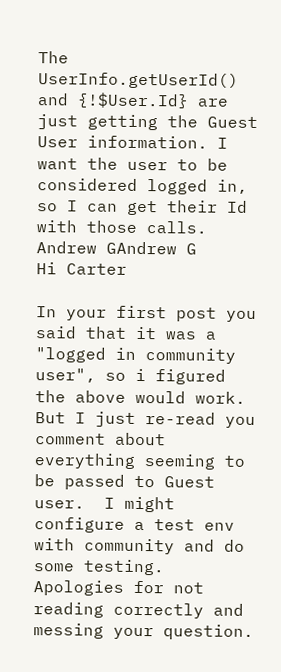The UserInfo.getUserId() and {!$User.Id} are just getting the Guest User information. I want the user to be considered logged in, so I can get their Id with those calls.
Andrew GAndrew G
Hi Carter

In your first post you said that it was a "logged in community user", so i figured the above would work.  But I just re-read you comment about everything seeming to be passed to Guest user.  I might configure a test env with community and do some testing.
Apologies for not reading correctly and messing your question.